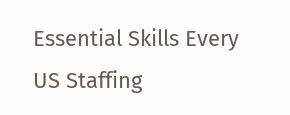Essential Skills Every US Staffing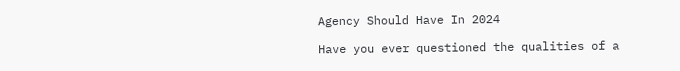Agency Should Have In 2024

Have you ever questioned the qualities of a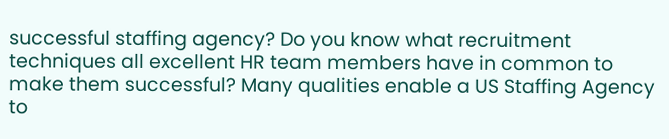successful staffing agency? Do you know what recruitment techniques all excellent HR team members have in common to make them successful? Many qualities enable a US Staffing Agency to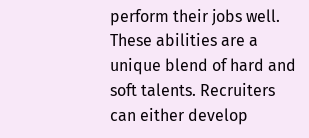perform their jobs well. These abilities are a unique blend of hard and soft talents. Recruiters can either develop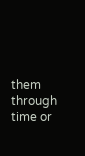them through time or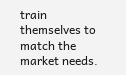train themselves to match the market needs.